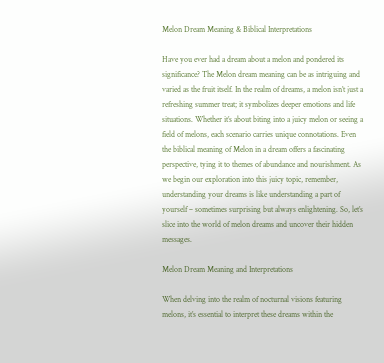Melon Dream Meaning & Biblical Interpretations

Have you ever had a dream about a melon and pondered its significance? The Melon dream meaning can be as intriguing and varied as the fruit itself. In the realm of dreams, a melon isn’t just a refreshing summer treat; it symbolizes deeper emotions and life situations. Whether it’s about biting into a juicy melon or seeing a field of melons, each scenario carries unique connotations. Even the biblical meaning of Melon in a dream offers a fascinating perspective, tying it to themes of abundance and nourishment. As we begin our exploration into this juicy topic, remember, understanding your dreams is like understanding a part of yourself – sometimes surprising but always enlightening. So, let’s slice into the world of melon dreams and uncover their hidden messages.

Melon Dream Meaning and Interpretations

When delving into the realm of nocturnal visions featuring melons, it’s essential to interpret these dreams within the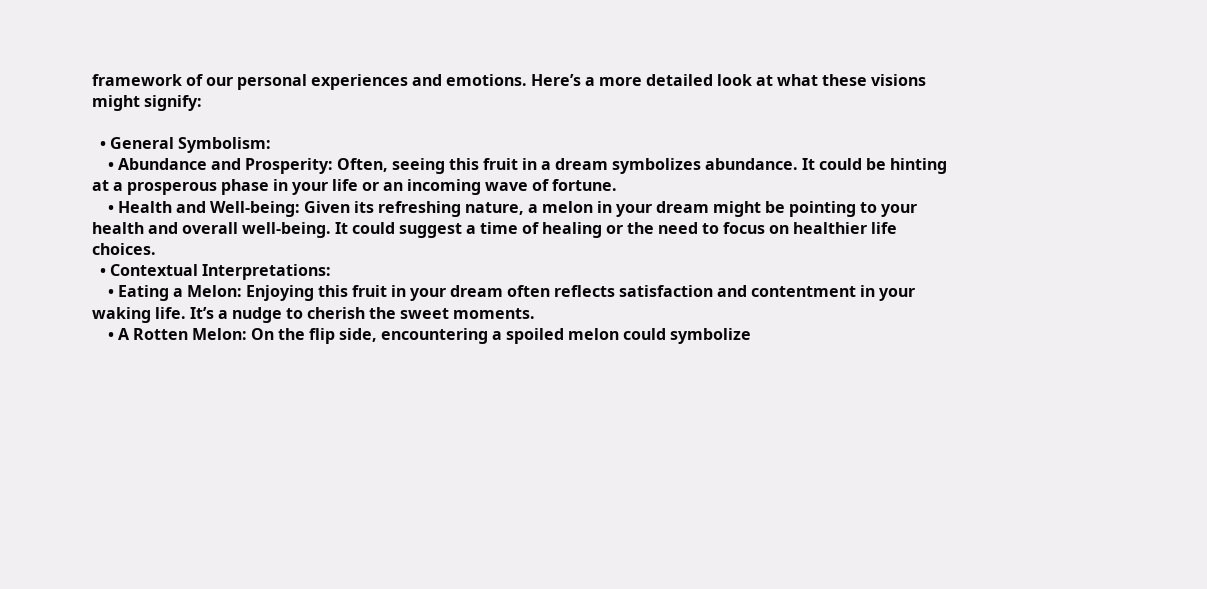framework of our personal experiences and emotions. Here’s a more detailed look at what these visions might signify:

  • General Symbolism:
    • Abundance and Prosperity: Often, seeing this fruit in a dream symbolizes abundance. It could be hinting at a prosperous phase in your life or an incoming wave of fortune.
    • Health and Well-being: Given its refreshing nature, a melon in your dream might be pointing to your health and overall well-being. It could suggest a time of healing or the need to focus on healthier life choices.
  • Contextual Interpretations:
    • Eating a Melon: Enjoying this fruit in your dream often reflects satisfaction and contentment in your waking life. It’s a nudge to cherish the sweet moments.
    • A Rotten Melon: On the flip side, encountering a spoiled melon could symbolize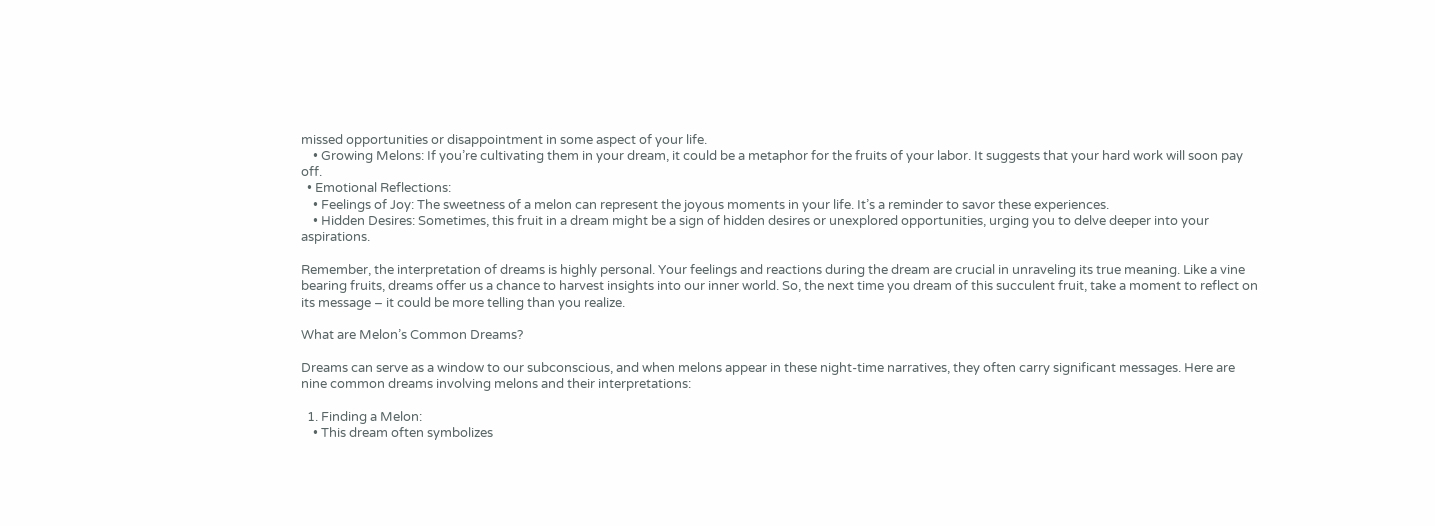missed opportunities or disappointment in some aspect of your life.
    • Growing Melons: If you’re cultivating them in your dream, it could be a metaphor for the fruits of your labor. It suggests that your hard work will soon pay off.
  • Emotional Reflections:
    • Feelings of Joy: The sweetness of a melon can represent the joyous moments in your life. It’s a reminder to savor these experiences.
    • Hidden Desires: Sometimes, this fruit in a dream might be a sign of hidden desires or unexplored opportunities, urging you to delve deeper into your aspirations.

Remember, the interpretation of dreams is highly personal. Your feelings and reactions during the dream are crucial in unraveling its true meaning. Like a vine bearing fruits, dreams offer us a chance to harvest insights into our inner world. So, the next time you dream of this succulent fruit, take a moment to reflect on its message – it could be more telling than you realize.

What are Melon’s Common Dreams?

Dreams can serve as a window to our subconscious, and when melons appear in these night-time narratives, they often carry significant messages. Here are nine common dreams involving melons and their interpretations:

  1. Finding a Melon:
    • This dream often symbolizes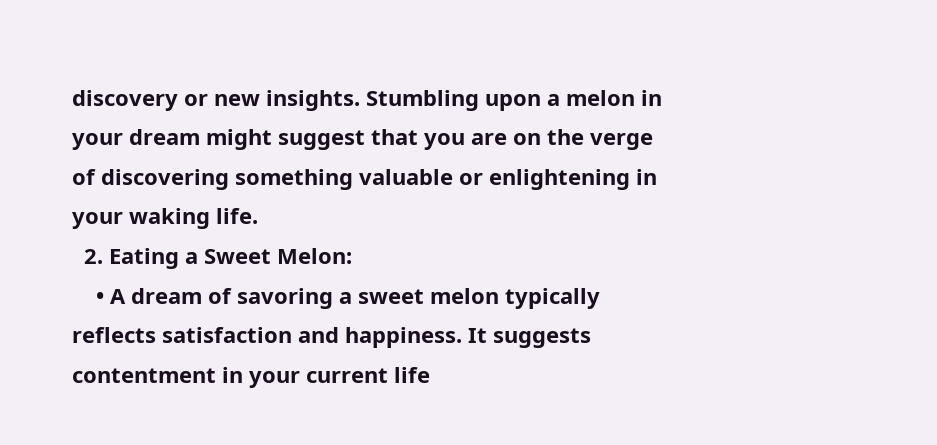discovery or new insights. Stumbling upon a melon in your dream might suggest that you are on the verge of discovering something valuable or enlightening in your waking life.
  2. Eating a Sweet Melon:
    • A dream of savoring a sweet melon typically reflects satisfaction and happiness. It suggests contentment in your current life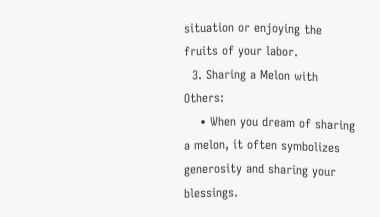situation or enjoying the fruits of your labor.
  3. Sharing a Melon with Others:
    • When you dream of sharing a melon, it often symbolizes generosity and sharing your blessings.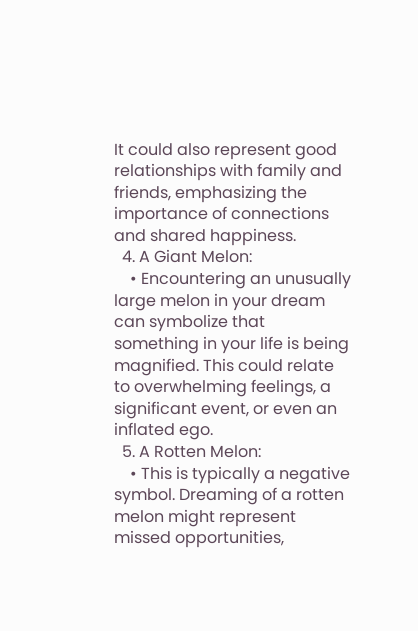It could also represent good relationships with family and friends, emphasizing the importance of connections and shared happiness.
  4. A Giant Melon:
    • Encountering an unusually large melon in your dream can symbolize that something in your life is being magnified. This could relate to overwhelming feelings, a significant event, or even an inflated ego.
  5. A Rotten Melon:
    • This is typically a negative symbol. Dreaming of a rotten melon might represent missed opportunities,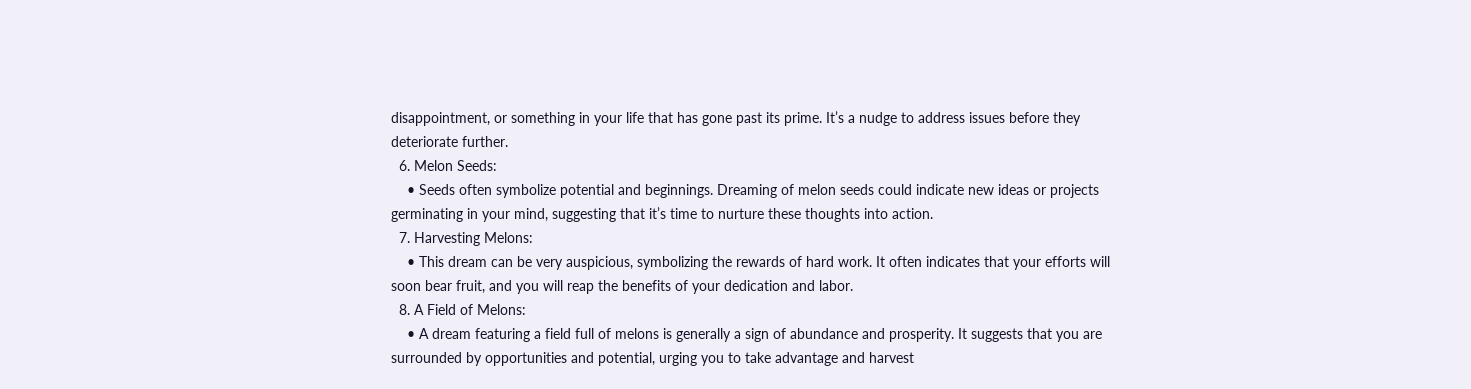disappointment, or something in your life that has gone past its prime. It’s a nudge to address issues before they deteriorate further.
  6. Melon Seeds:
    • Seeds often symbolize potential and beginnings. Dreaming of melon seeds could indicate new ideas or projects germinating in your mind, suggesting that it’s time to nurture these thoughts into action.
  7. Harvesting Melons:
    • This dream can be very auspicious, symbolizing the rewards of hard work. It often indicates that your efforts will soon bear fruit, and you will reap the benefits of your dedication and labor.
  8. A Field of Melons:
    • A dream featuring a field full of melons is generally a sign of abundance and prosperity. It suggests that you are surrounded by opportunities and potential, urging you to take advantage and harvest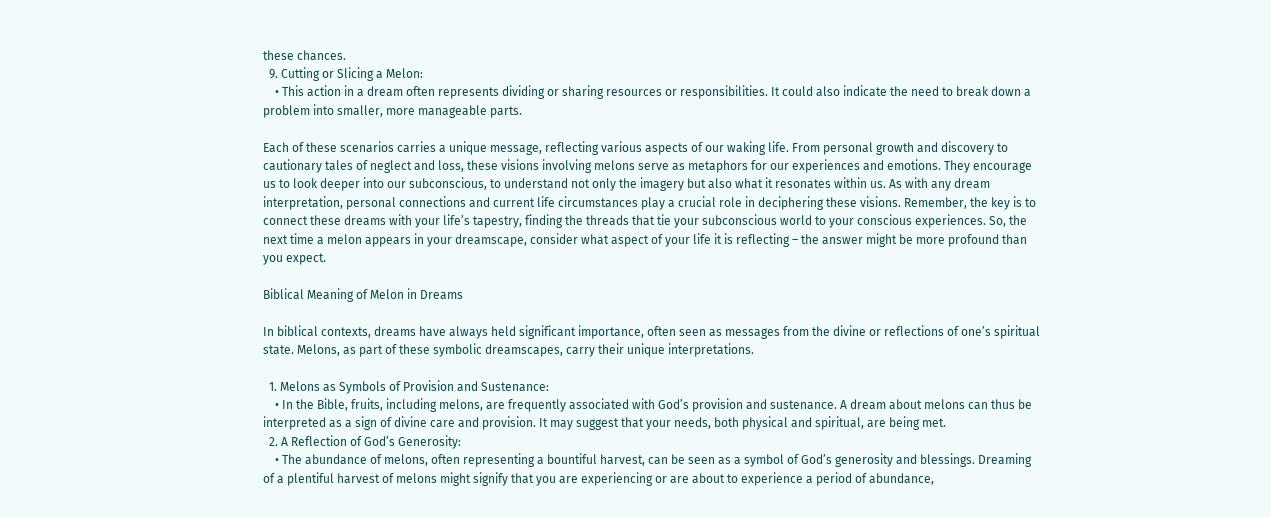these chances.
  9. Cutting or Slicing a Melon:
    • This action in a dream often represents dividing or sharing resources or responsibilities. It could also indicate the need to break down a problem into smaller, more manageable parts.

Each of these scenarios carries a unique message, reflecting various aspects of our waking life. From personal growth and discovery to cautionary tales of neglect and loss, these visions involving melons serve as metaphors for our experiences and emotions. They encourage us to look deeper into our subconscious, to understand not only the imagery but also what it resonates within us. As with any dream interpretation, personal connections and current life circumstances play a crucial role in deciphering these visions. Remember, the key is to connect these dreams with your life’s tapestry, finding the threads that tie your subconscious world to your conscious experiences. So, the next time a melon appears in your dreamscape, consider what aspect of your life it is reflecting – the answer might be more profound than you expect.

Biblical Meaning of Melon in Dreams

In biblical contexts, dreams have always held significant importance, often seen as messages from the divine or reflections of one’s spiritual state. Melons, as part of these symbolic dreamscapes, carry their unique interpretations.

  1. Melons as Symbols of Provision and Sustenance:
    • In the Bible, fruits, including melons, are frequently associated with God’s provision and sustenance. A dream about melons can thus be interpreted as a sign of divine care and provision. It may suggest that your needs, both physical and spiritual, are being met.
  2. A Reflection of God’s Generosity:
    • The abundance of melons, often representing a bountiful harvest, can be seen as a symbol of God’s generosity and blessings. Dreaming of a plentiful harvest of melons might signify that you are experiencing or are about to experience a period of abundance,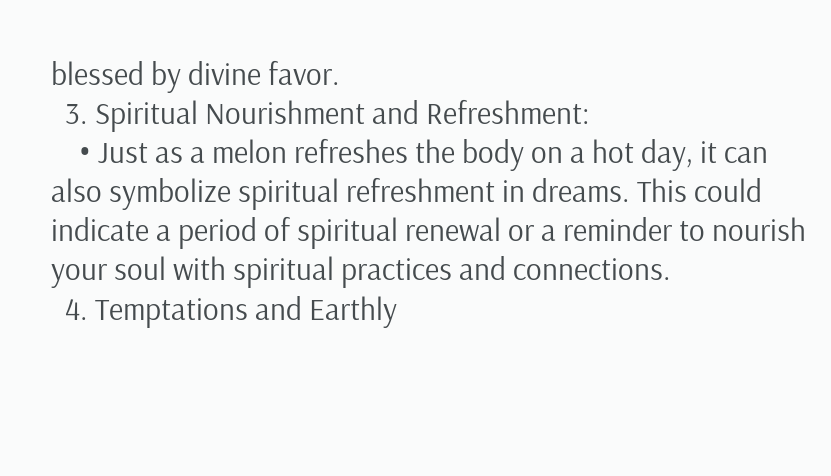blessed by divine favor.
  3. Spiritual Nourishment and Refreshment:
    • Just as a melon refreshes the body on a hot day, it can also symbolize spiritual refreshment in dreams. This could indicate a period of spiritual renewal or a reminder to nourish your soul with spiritual practices and connections.
  4. Temptations and Earthly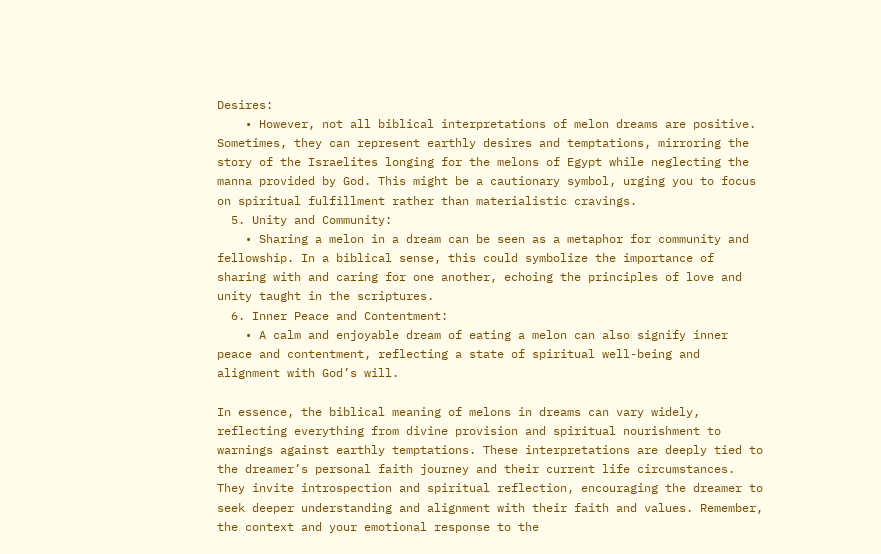Desires:
    • However, not all biblical interpretations of melon dreams are positive. Sometimes, they can represent earthly desires and temptations, mirroring the story of the Israelites longing for the melons of Egypt while neglecting the manna provided by God. This might be a cautionary symbol, urging you to focus on spiritual fulfillment rather than materialistic cravings.
  5. Unity and Community:
    • Sharing a melon in a dream can be seen as a metaphor for community and fellowship. In a biblical sense, this could symbolize the importance of sharing with and caring for one another, echoing the principles of love and unity taught in the scriptures.
  6. Inner Peace and Contentment:
    • A calm and enjoyable dream of eating a melon can also signify inner peace and contentment, reflecting a state of spiritual well-being and alignment with God’s will.

In essence, the biblical meaning of melons in dreams can vary widely, reflecting everything from divine provision and spiritual nourishment to warnings against earthly temptations. These interpretations are deeply tied to the dreamer’s personal faith journey and their current life circumstances. They invite introspection and spiritual reflection, encouraging the dreamer to seek deeper understanding and alignment with their faith and values. Remember, the context and your emotional response to the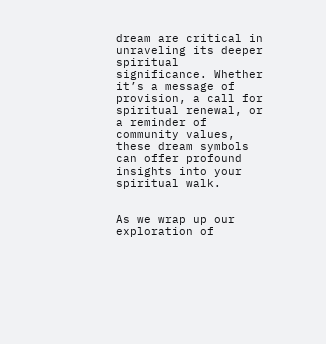dream are critical in unraveling its deeper spiritual significance. Whether it’s a message of provision, a call for spiritual renewal, or a reminder of community values, these dream symbols can offer profound insights into your spiritual walk.


As we wrap up our exploration of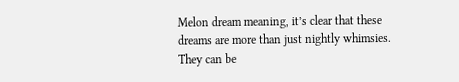Melon dream meaning, it’s clear that these dreams are more than just nightly whimsies. They can be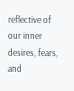reflective of our inner desires, fears, and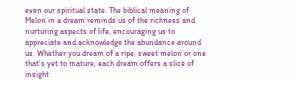even our spiritual state. The biblical meaning of Melon in a dream reminds us of the richness and nurturing aspects of life, encouraging us to appreciate and acknowledge the abundance around us. Whether you dream of a ripe, sweet melon or one that’s yet to mature, each dream offers a slice of insight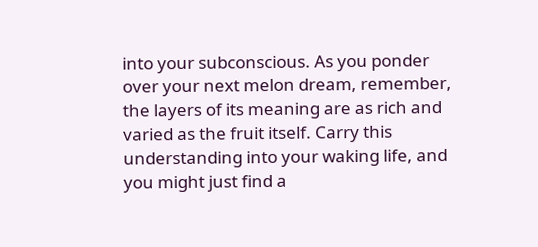into your subconscious. As you ponder over your next melon dream, remember, the layers of its meaning are as rich and varied as the fruit itself. Carry this understanding into your waking life, and you might just find a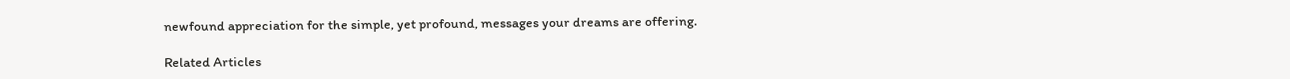newfound appreciation for the simple, yet profound, messages your dreams are offering.

Related Articles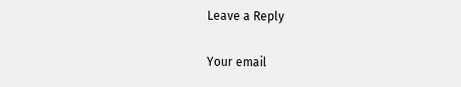Leave a Reply

Your email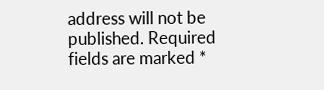address will not be published. Required fields are marked *